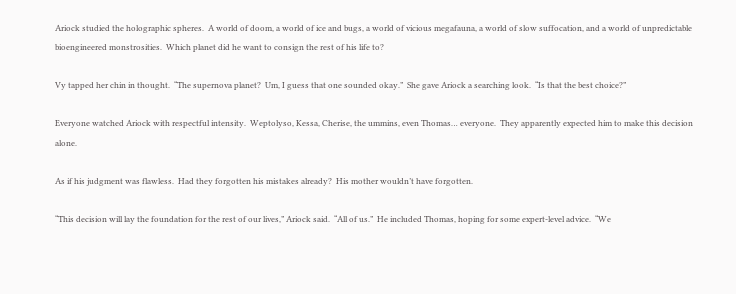Ariock studied the holographic spheres.  A world of doom, a world of ice and bugs, a world of vicious megafauna, a world of slow suffocation, and a world of unpredictable bioengineered monstrosities.  Which planet did he want to consign the rest of his life to?

Vy tapped her chin in thought.  “The supernova planet?  Um, I guess that one sounded okay.”  She gave Ariock a searching look.  “Is that the best choice?”

Everyone watched Ariock with respectful intensity.  Weptolyso, Kessa, Cherise, the ummins, even Thomas… everyone.  They apparently expected him to make this decision alone.

As if his judgment was flawless.  Had they forgotten his mistakes already?  His mother wouldn’t have forgotten.

“This decision will lay the foundation for the rest of our lives,” Ariock said.  “All of us.”  He included Thomas, hoping for some expert-level advice.  “We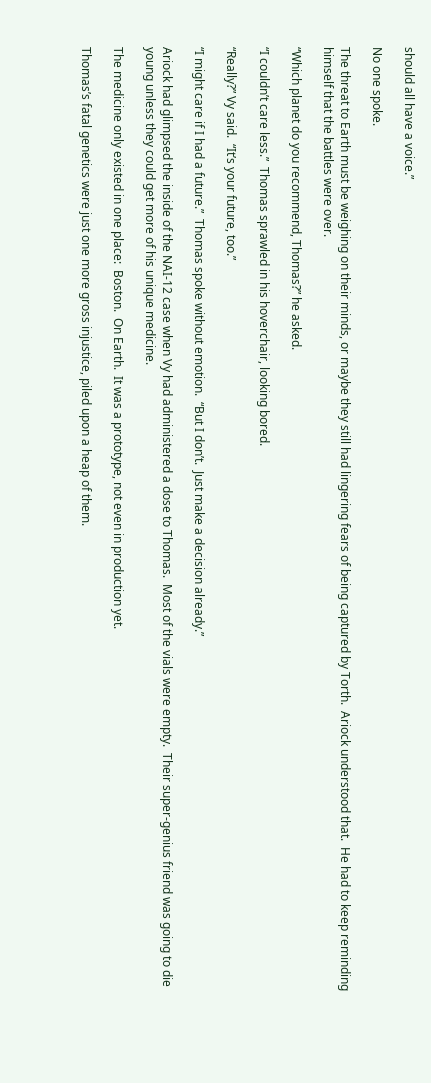should all have a voice.”

No one spoke.

The threat to Earth must be weighing on their minds, or maybe they still had lingering fears of being captured by Torth.  Ariock understood that.  He had to keep reminding himself that the battles were over.

“Which planet do you recommend, Thomas?” he asked.

“I couldn’t care less.”  Thomas sprawled in his hoverchair, looking bored.

“Really?” Vy said.  “It’s your future, too.”

“I might care if I had a future.”  Thomas spoke without emotion.  “But I don’t.  Just make a decision already.”

Ariock had glimpsed the inside of the NAI-12 case when Vy had administered a dose to Thomas.  Most of the vials were empty.  Their super-genius friend was going to die young unless they could get more of his unique medicine.

The medicine only existed in one place:  Boston.  On Earth.  It was a prototype, not even in production yet.

Thomas’s fatal genetics were just one more gross injustice, piled upon a heap of them.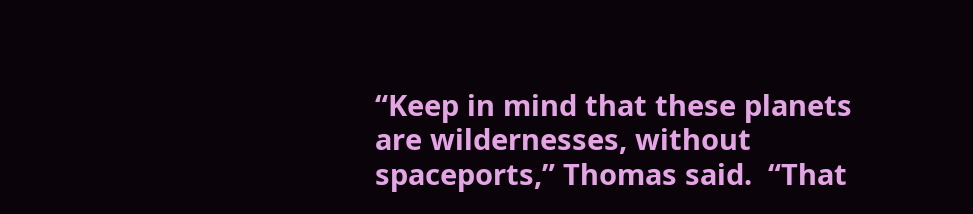“Keep in mind that these planets are wildernesses, without spaceports,” Thomas said.  “That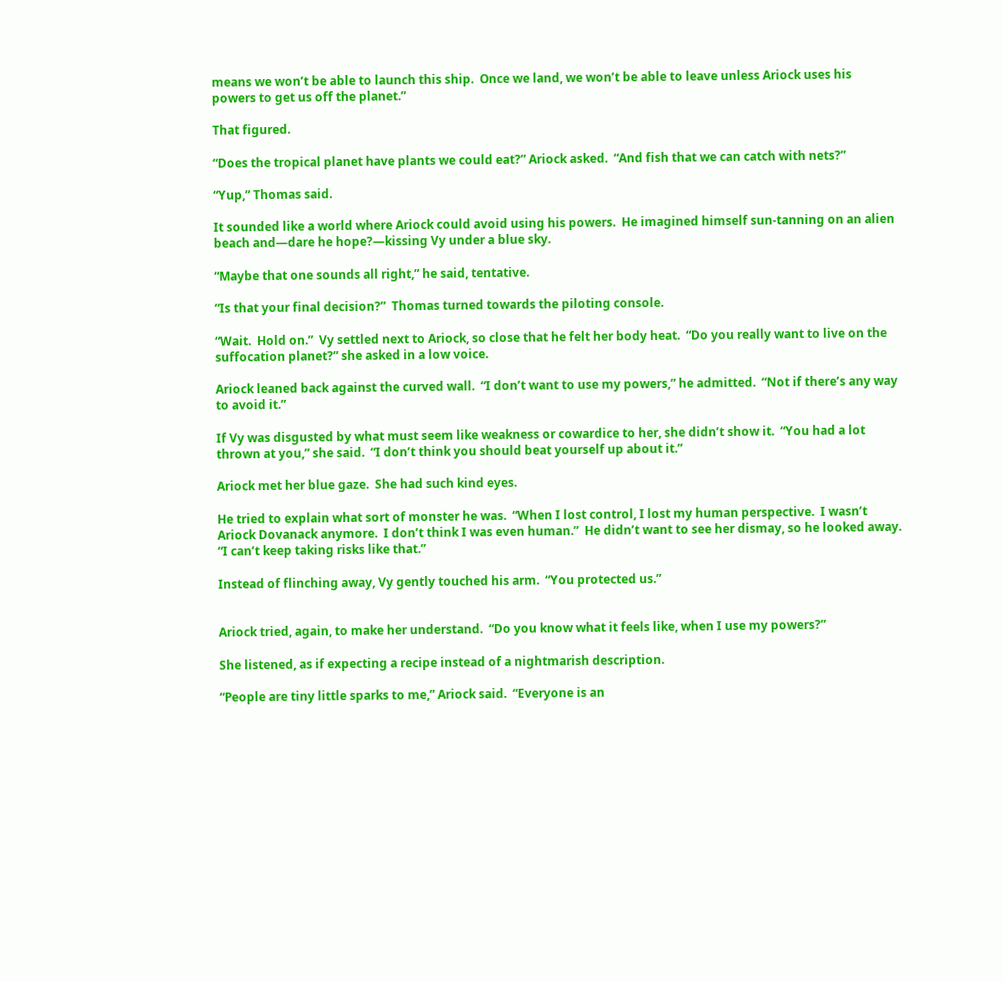means we won’t be able to launch this ship.  Once we land, we won’t be able to leave unless Ariock uses his powers to get us off the planet.”

That figured.

“Does the tropical planet have plants we could eat?” Ariock asked.  “And fish that we can catch with nets?”

“Yup,” Thomas said.

It sounded like a world where Ariock could avoid using his powers.  He imagined himself sun-tanning on an alien beach and—dare he hope?—kissing Vy under a blue sky.

“Maybe that one sounds all right,” he said, tentative.

“Is that your final decision?”  Thomas turned towards the piloting console.

“Wait.  Hold on.”  Vy settled next to Ariock, so close that he felt her body heat.  “Do you really want to live on the suffocation planet?” she asked in a low voice.

Ariock leaned back against the curved wall.  “I don’t want to use my powers,” he admitted.  “Not if there’s any way to avoid it.”

If Vy was disgusted by what must seem like weakness or cowardice to her, she didn’t show it.  “You had a lot thrown at you,” she said.  “I don’t think you should beat yourself up about it.”

Ariock met her blue gaze.  She had such kind eyes.

He tried to explain what sort of monster he was.  “When I lost control, I lost my human perspective.  I wasn’t Ariock Dovanack anymore.  I don’t think I was even human.”  He didn’t want to see her dismay, so he looked away.  “I can’t keep taking risks like that.”

Instead of flinching away, Vy gently touched his arm.  “You protected us.”


Ariock tried, again, to make her understand.  “Do you know what it feels like, when I use my powers?”

She listened, as if expecting a recipe instead of a nightmarish description.

“People are tiny little sparks to me,” Ariock said.  “Everyone is an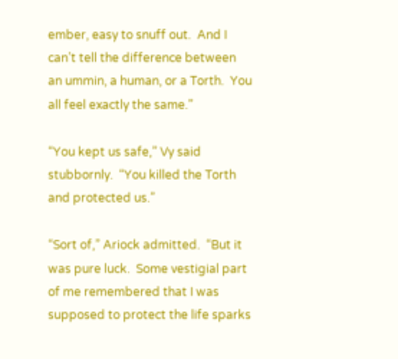ember, easy to snuff out.  And I can’t tell the difference between an ummin, a human, or a Torth.  You all feel exactly the same.”

“You kept us safe,” Vy said stubbornly.  “You killed the Torth and protected us.”

“Sort of,” Ariock admitted.  “But it was pure luck.  Some vestigial part of me remembered that I was supposed to protect the life sparks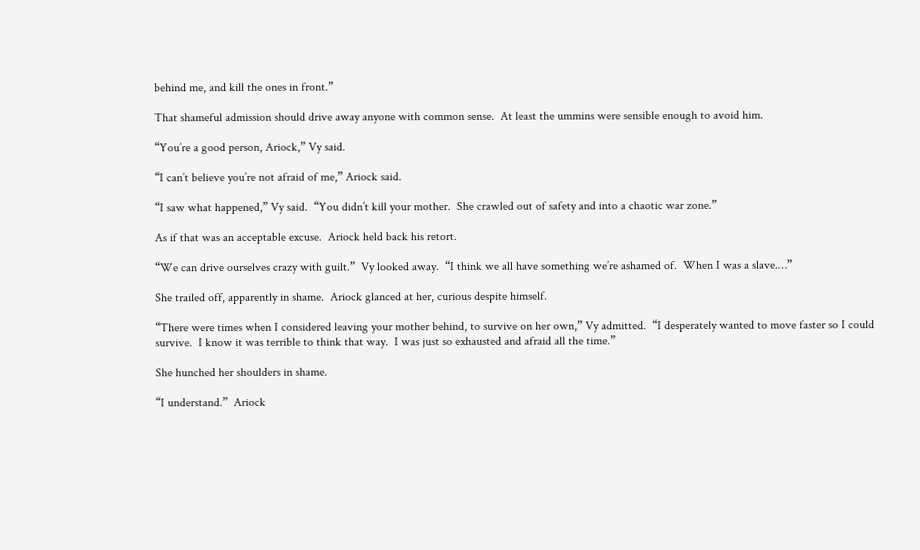behind me, and kill the ones in front.”

That shameful admission should drive away anyone with common sense.  At least the ummins were sensible enough to avoid him.

“You’re a good person, Ariock,” Vy said.

“I can’t believe you’re not afraid of me,” Ariock said.

“I saw what happened,” Vy said.  “You didn’t kill your mother.  She crawled out of safety and into a chaotic war zone.”

As if that was an acceptable excuse.  Ariock held back his retort.

“We can drive ourselves crazy with guilt.”  Vy looked away.  “I think we all have something we’re ashamed of.  When I was a slave.…”

She trailed off, apparently in shame.  Ariock glanced at her, curious despite himself.

“There were times when I considered leaving your mother behind, to survive on her own,” Vy admitted.  “I desperately wanted to move faster so I could survive.  I know it was terrible to think that way.  I was just so exhausted and afraid all the time.”

She hunched her shoulders in shame.

“I understand.”  Ariock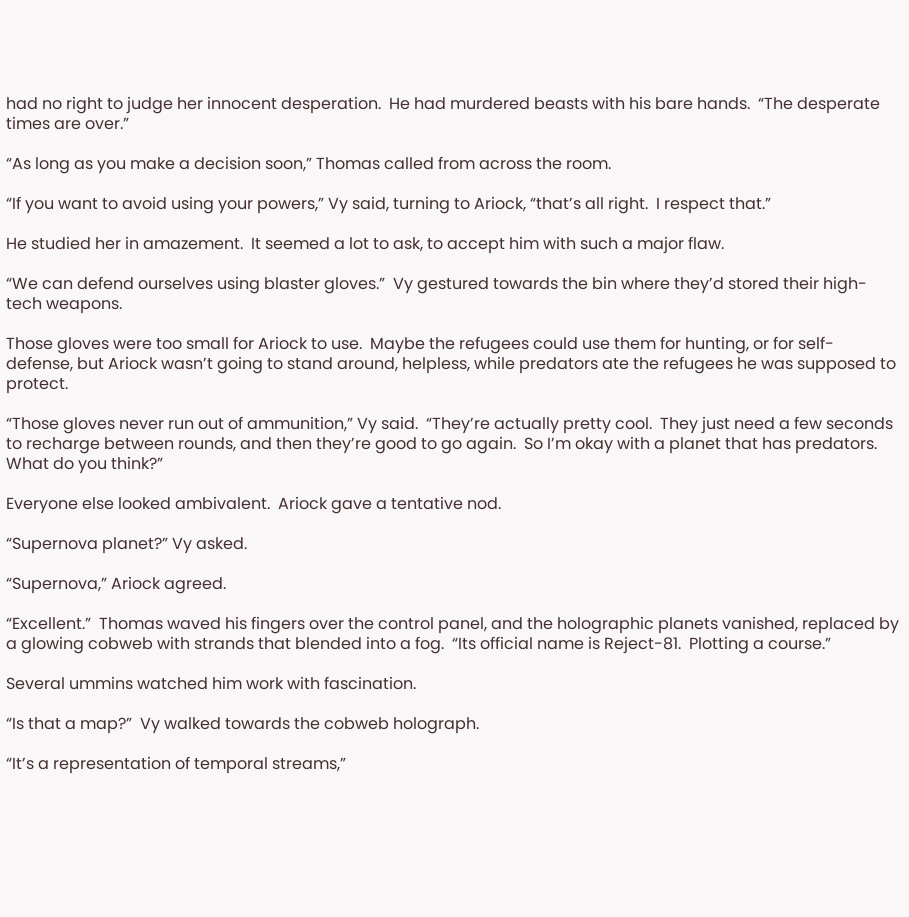had no right to judge her innocent desperation.  He had murdered beasts with his bare hands.  “The desperate times are over.”

“As long as you make a decision soon,” Thomas called from across the room.

“If you want to avoid using your powers,” Vy said, turning to Ariock, “that’s all right.  I respect that.”

He studied her in amazement.  It seemed a lot to ask, to accept him with such a major flaw.

“We can defend ourselves using blaster gloves.”  Vy gestured towards the bin where they’d stored their high-tech weapons.

Those gloves were too small for Ariock to use.  Maybe the refugees could use them for hunting, or for self-defense, but Ariock wasn’t going to stand around, helpless, while predators ate the refugees he was supposed to protect.

“Those gloves never run out of ammunition,” Vy said.  “They’re actually pretty cool.  They just need a few seconds to recharge between rounds, and then they’re good to go again.  So I’m okay with a planet that has predators.  What do you think?”

Everyone else looked ambivalent.  Ariock gave a tentative nod.

“Supernova planet?” Vy asked.

“Supernova,” Ariock agreed.

“Excellent.”  Thomas waved his fingers over the control panel, and the holographic planets vanished, replaced by a glowing cobweb with strands that blended into a fog.  “Its official name is Reject-81.  Plotting a course.”

Several ummins watched him work with fascination.

“Is that a map?”  Vy walked towards the cobweb holograph.

“It’s a representation of temporal streams,”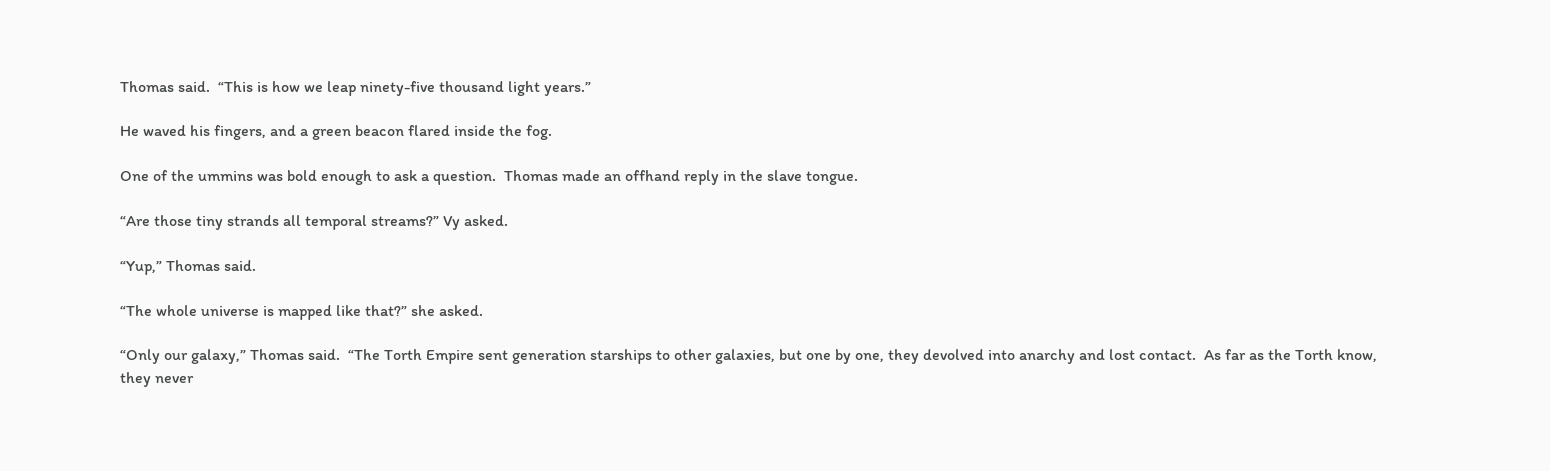Thomas said.  “This is how we leap ninety-five thousand light years.”

He waved his fingers, and a green beacon flared inside the fog.

One of the ummins was bold enough to ask a question.  Thomas made an offhand reply in the slave tongue.

“Are those tiny strands all temporal streams?” Vy asked.

“Yup,” Thomas said.

“The whole universe is mapped like that?” she asked.

“Only our galaxy,” Thomas said.  “The Torth Empire sent generation starships to other galaxies, but one by one, they devolved into anarchy and lost contact.  As far as the Torth know, they never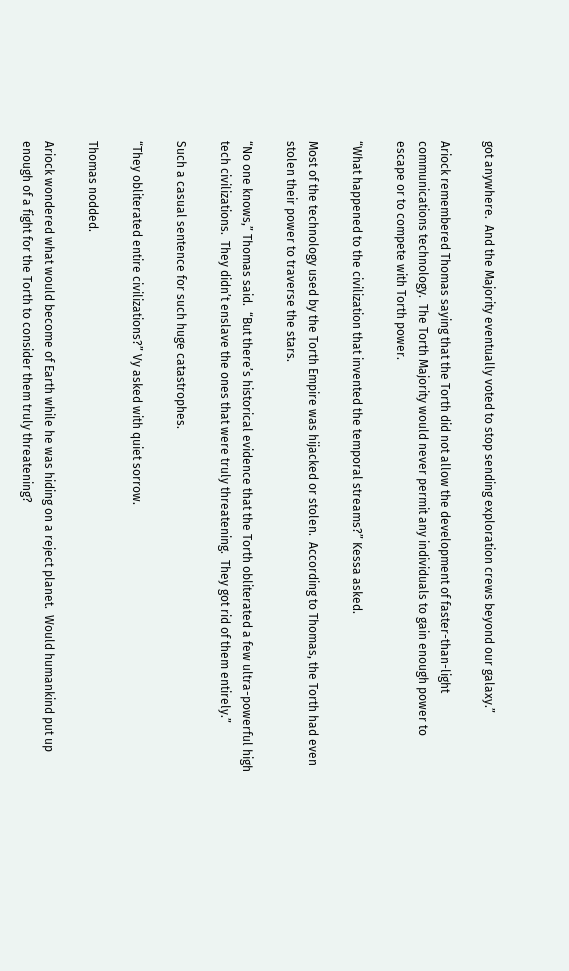got anywhere.  And the Majority eventually voted to stop sending exploration crews beyond our galaxy.”

Ariock remembered Thomas saying that the Torth did not allow the development of faster-than-light communications technology.  The Torth Majority would never permit any individuals to gain enough power to escape or to compete with Torth power.

“What happened to the civilization that invented the temporal streams?” Kessa asked.

Most of the technology used by the Torth Empire was hijacked or stolen.  According to Thomas, the Torth had even stolen their power to traverse the stars.

“No one knows,” Thomas said.  “But there’s historical evidence that the Torth obliterated a few ultra-powerful high tech civilizations.  They didn’t enslave the ones that were truly threatening.  They got rid of them entirely.”

Such a casual sentence for such huge catastrophes.

“They obliterated entire civilizations?” Vy asked with quiet sorrow.

Thomas nodded.

Ariock wondered what would become of Earth while he was hiding on a reject planet.  Would humankind put up enough of a fight for the Torth to consider them truly threatening?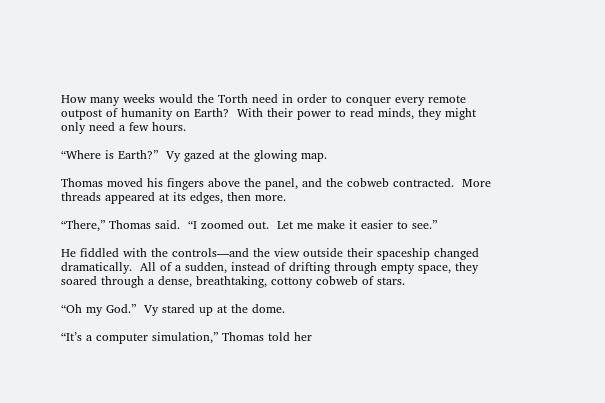How many weeks would the Torth need in order to conquer every remote outpost of humanity on Earth?  With their power to read minds, they might only need a few hours.

“Where is Earth?”  Vy gazed at the glowing map.

Thomas moved his fingers above the panel, and the cobweb contracted.  More threads appeared at its edges, then more.

“There,” Thomas said.  “I zoomed out.  Let me make it easier to see.”

He fiddled with the controls—and the view outside their spaceship changed dramatically.  All of a sudden, instead of drifting through empty space, they soared through a dense, breathtaking, cottony cobweb of stars.

“Oh my God.”  Vy stared up at the dome.

“It’s a computer simulation,” Thomas told her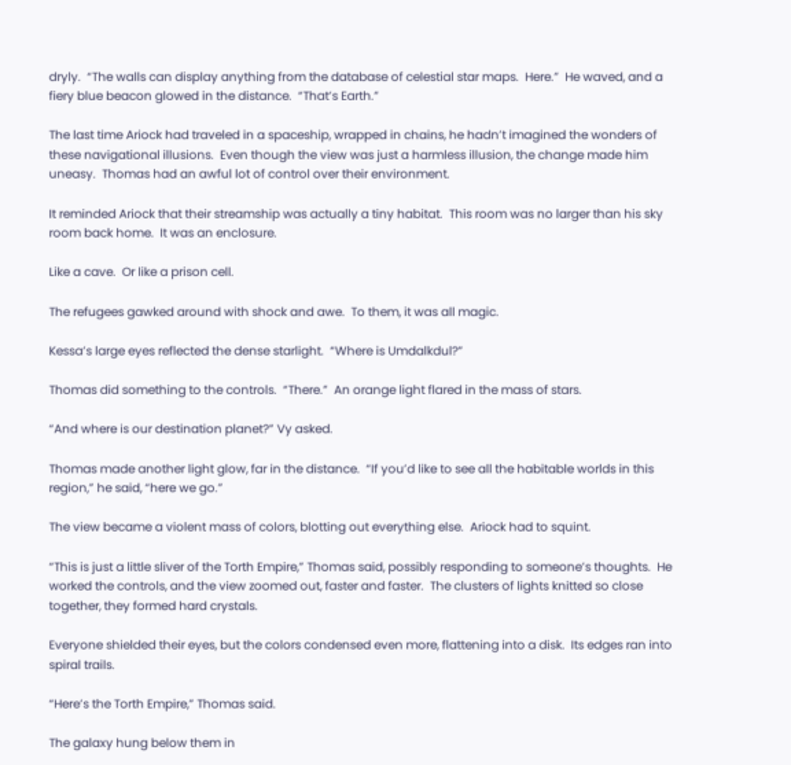dryly.  “The walls can display anything from the database of celestial star maps.  Here.”  He waved, and a fiery blue beacon glowed in the distance.  “That’s Earth.”

The last time Ariock had traveled in a spaceship, wrapped in chains, he hadn’t imagined the wonders of these navigational illusions.  Even though the view was just a harmless illusion, the change made him uneasy.  Thomas had an awful lot of control over their environment.

It reminded Ariock that their streamship was actually a tiny habitat.  This room was no larger than his sky room back home.  It was an enclosure.

Like a cave.  Or like a prison cell.

The refugees gawked around with shock and awe.  To them, it was all magic.

Kessa’s large eyes reflected the dense starlight.  “Where is Umdalkdul?”

Thomas did something to the controls.  “There.”  An orange light flared in the mass of stars.

“And where is our destination planet?” Vy asked.

Thomas made another light glow, far in the distance.  “If you’d like to see all the habitable worlds in this region,” he said, “here we go.”

The view became a violent mass of colors, blotting out everything else.  Ariock had to squint.

“This is just a little sliver of the Torth Empire,” Thomas said, possibly responding to someone’s thoughts.  He worked the controls, and the view zoomed out, faster and faster.  The clusters of lights knitted so close together, they formed hard crystals.

Everyone shielded their eyes, but the colors condensed even more, flattening into a disk.  Its edges ran into spiral trails.

“Here’s the Torth Empire,” Thomas said.

The galaxy hung below them in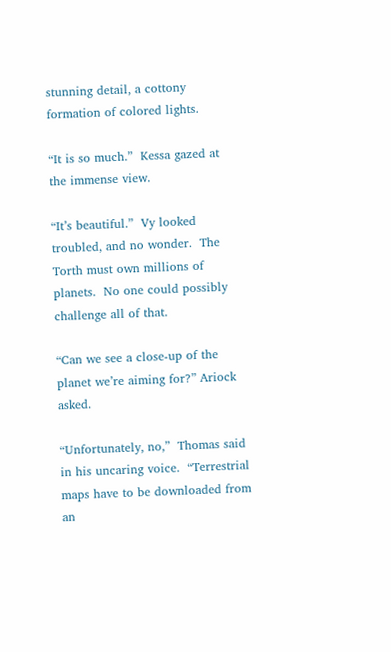stunning detail, a cottony formation of colored lights.

“It is so much.”  Kessa gazed at the immense view.

“It’s beautiful.”  Vy looked troubled, and no wonder.  The Torth must own millions of planets.  No one could possibly challenge all of that.

“Can we see a close-up of the planet we’re aiming for?” Ariock asked.

“Unfortunately, no,”  Thomas said in his uncaring voice.  “Terrestrial maps have to be downloaded from an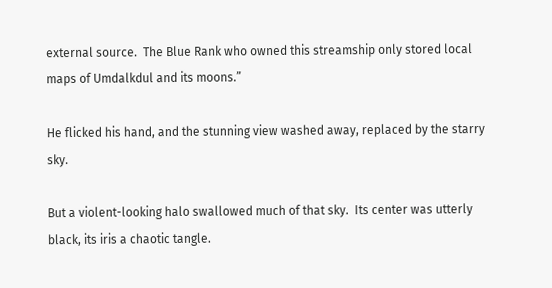external source.  The Blue Rank who owned this streamship only stored local maps of Umdalkdul and its moons.”

He flicked his hand, and the stunning view washed away, replaced by the starry sky.

But a violent-looking halo swallowed much of that sky.  Its center was utterly black, its iris a chaotic tangle.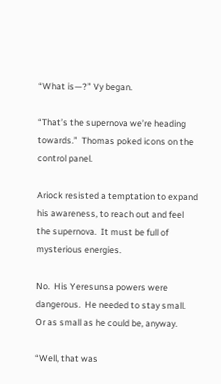“What is—?” Vy began.

“That’s the supernova we’re heading towards.”  Thomas poked icons on the control panel.

Ariock resisted a temptation to expand his awareness, to reach out and feel the supernova.  It must be full of mysterious energies.

No.  His Yeresunsa powers were dangerous.  He needed to stay small.  Or as small as he could be, anyway.

“Well, that was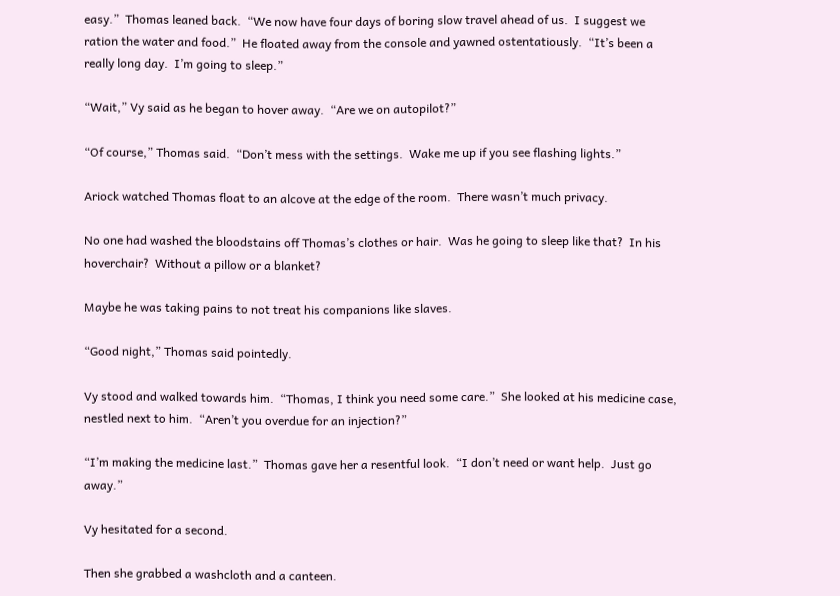easy.”  Thomas leaned back.  “We now have four days of boring slow travel ahead of us.  I suggest we ration the water and food.”  He floated away from the console and yawned ostentatiously.  “It’s been a really long day.  I’m going to sleep.”

“Wait,” Vy said as he began to hover away.  “Are we on autopilot?”

“Of course,” Thomas said.  “Don’t mess with the settings.  Wake me up if you see flashing lights.”

Ariock watched Thomas float to an alcove at the edge of the room.  There wasn’t much privacy.

No one had washed the bloodstains off Thomas’s clothes or hair.  Was he going to sleep like that?  In his hoverchair?  Without a pillow or a blanket?

Maybe he was taking pains to not treat his companions like slaves.

“Good night,” Thomas said pointedly.

Vy stood and walked towards him.  “Thomas, I think you need some care.”  She looked at his medicine case, nestled next to him.  “Aren’t you overdue for an injection?”

“I’m making the medicine last.”  Thomas gave her a resentful look.  “I don’t need or want help.  Just go away.”

Vy hesitated for a second.

Then she grabbed a washcloth and a canteen.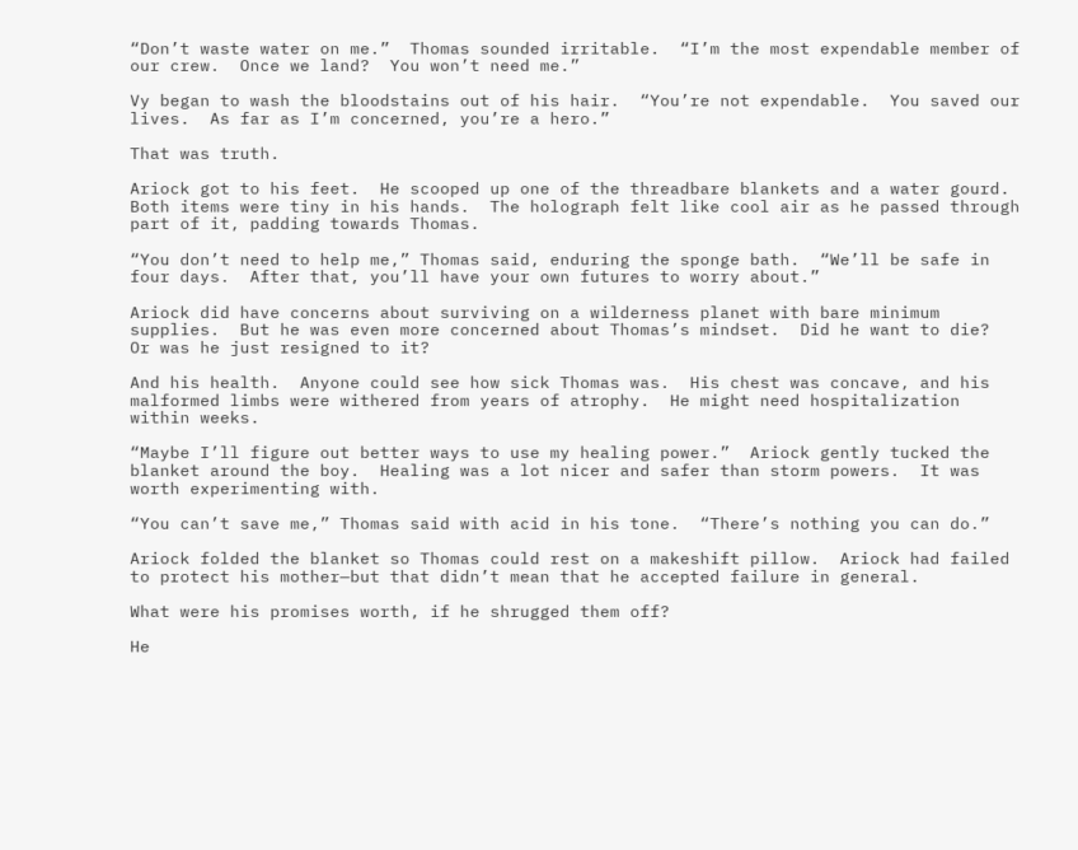“Don’t waste water on me.”  Thomas sounded irritable.  “I’m the most expendable member of our crew.  Once we land?  You won’t need me.”

Vy began to wash the bloodstains out of his hair.  “You’re not expendable.  You saved our lives.  As far as I’m concerned, you’re a hero.”

That was truth.

Ariock got to his feet.  He scooped up one of the threadbare blankets and a water gourd.  Both items were tiny in his hands.  The holograph felt like cool air as he passed through part of it, padding towards Thomas.

“You don’t need to help me,” Thomas said, enduring the sponge bath.  “We’ll be safe in four days.  After that, you’ll have your own futures to worry about.”

Ariock did have concerns about surviving on a wilderness planet with bare minimum supplies.  But he was even more concerned about Thomas’s mindset.  Did he want to die?  Or was he just resigned to it?

And his health.  Anyone could see how sick Thomas was.  His chest was concave, and his malformed limbs were withered from years of atrophy.  He might need hospitalization within weeks.

“Maybe I’ll figure out better ways to use my healing power.”  Ariock gently tucked the blanket around the boy.  Healing was a lot nicer and safer than storm powers.  It was worth experimenting with.

“You can’t save me,” Thomas said with acid in his tone.  “There’s nothing you can do.”

Ariock folded the blanket so Thomas could rest on a makeshift pillow.  Ariock had failed to protect his mother—but that didn’t mean that he accepted failure in general.

What were his promises worth, if he shrugged them off?

He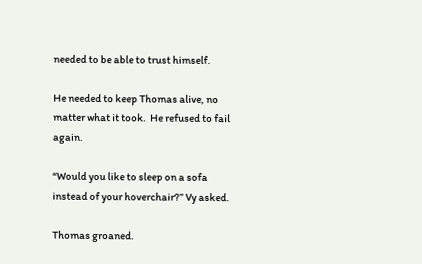needed to be able to trust himself.

He needed to keep Thomas alive, no matter what it took.  He refused to fail again.

“Would you like to sleep on a sofa instead of your hoverchair?” Vy asked.

Thomas groaned.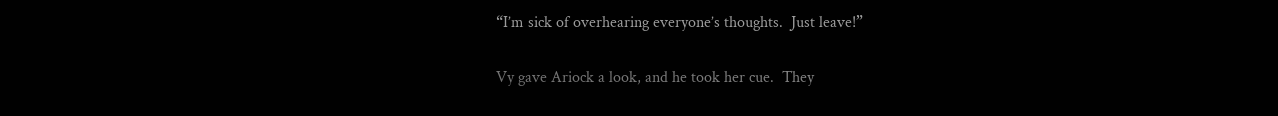“I’m sick of overhearing everyone’s thoughts.  Just leave!”

Vy gave Ariock a look, and he took her cue.  They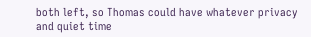both left, so Thomas could have whatever privacy and quiet time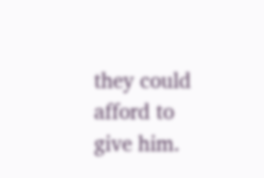they could afford to give him.